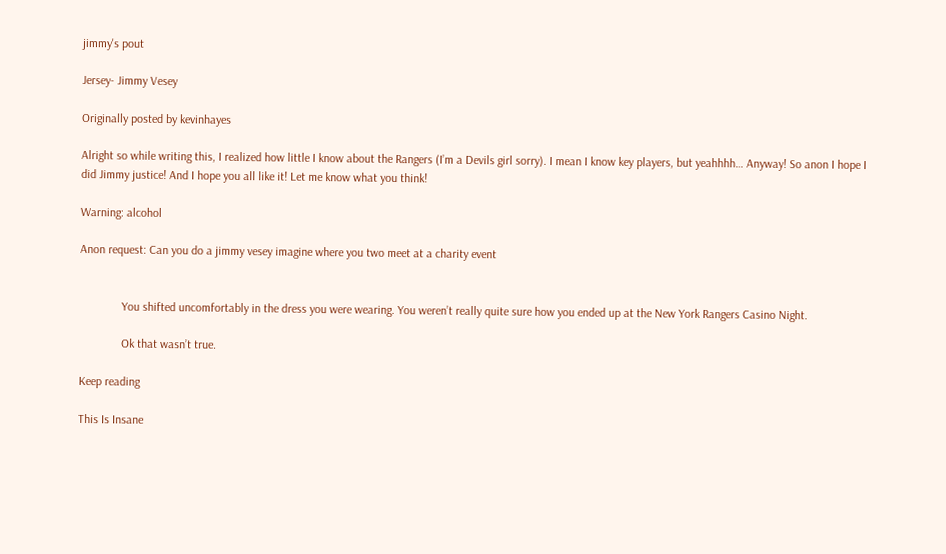jimmy's pout

Jersey- Jimmy Vesey

Originally posted by kevinhayes

Alright so while writing this, I realized how little I know about the Rangers (I’m a Devils girl sorry). I mean I know key players, but yeahhhh… Anyway! So anon I hope I did Jimmy justice! And I hope you all like it! Let me know what you think!

Warning: alcohol

Anon request: Can you do a jimmy vesey imagine where you two meet at a charity event


              You shifted uncomfortably in the dress you were wearing. You weren’t really quite sure how you ended up at the New York Rangers Casino Night.

              Ok that wasn’t true.

Keep reading

This Is Insane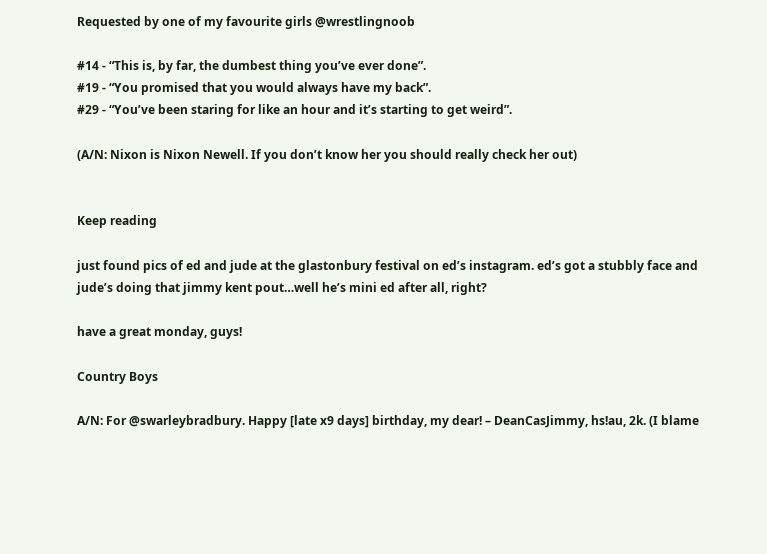Requested by one of my favourite girls @wrestlingnoob

#14 - “This is, by far, the dumbest thing you’ve ever done”.
#19 - “You promised that you would always have my back”.
#29 - “You’ve been staring for like an hour and it’s starting to get weird”.

(A/N: Nixon is Nixon Newell. If you don’t know her you should really check her out)


Keep reading

just found pics of ed and jude at the glastonbury festival on ed’s instagram. ed’s got a stubbly face and jude’s doing that jimmy kent pout…well he’s mini ed after all, right?

have a great monday, guys!

Country Boys

A/N: For @swarleybradbury. Happy [late x9 days] birthday, my dear! – DeanCasJimmy, hs!au, 2k. (I blame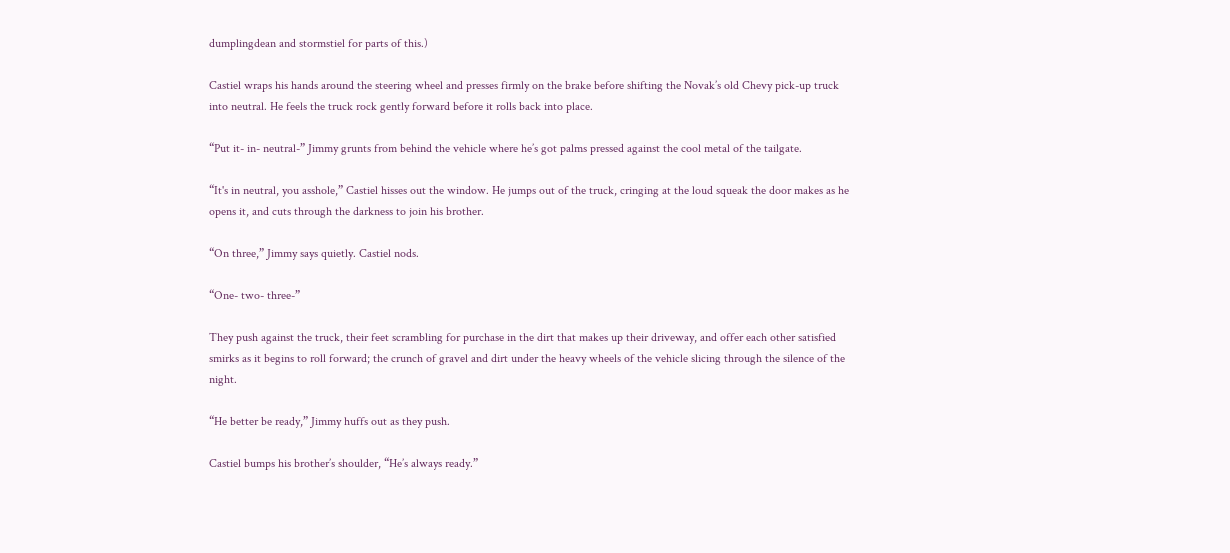dumplingdean and stormstiel for parts of this.)

Castiel wraps his hands around the steering wheel and presses firmly on the brake before shifting the Novak’s old Chevy pick-up truck into neutral. He feels the truck rock gently forward before it rolls back into place.

“Put it- in- neutral-” Jimmy grunts from behind the vehicle where he’s got palms pressed against the cool metal of the tailgate.

“It's in neutral, you asshole,” Castiel hisses out the window. He jumps out of the truck, cringing at the loud squeak the door makes as he opens it, and cuts through the darkness to join his brother.

“On three,” Jimmy says quietly. Castiel nods.

“One- two- three-”

They push against the truck, their feet scrambling for purchase in the dirt that makes up their driveway, and offer each other satisfied smirks as it begins to roll forward; the crunch of gravel and dirt under the heavy wheels of the vehicle slicing through the silence of the night.

“He better be ready,” Jimmy huffs out as they push.

Castiel bumps his brother’s shoulder, “He’s always ready.”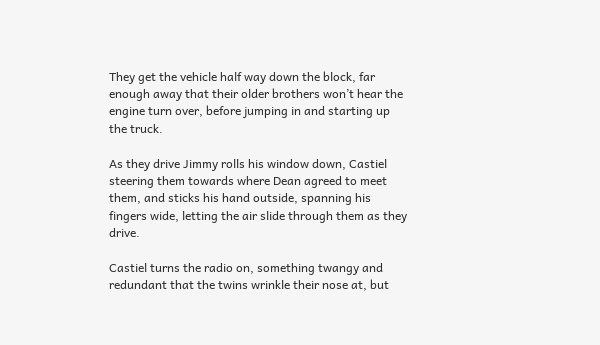They get the vehicle half way down the block, far enough away that their older brothers won’t hear the engine turn over, before jumping in and starting up the truck.

As they drive Jimmy rolls his window down, Castiel steering them towards where Dean agreed to meet them, and sticks his hand outside, spanning his fingers wide, letting the air slide through them as they drive.

Castiel turns the radio on, something twangy and redundant that the twins wrinkle their nose at, but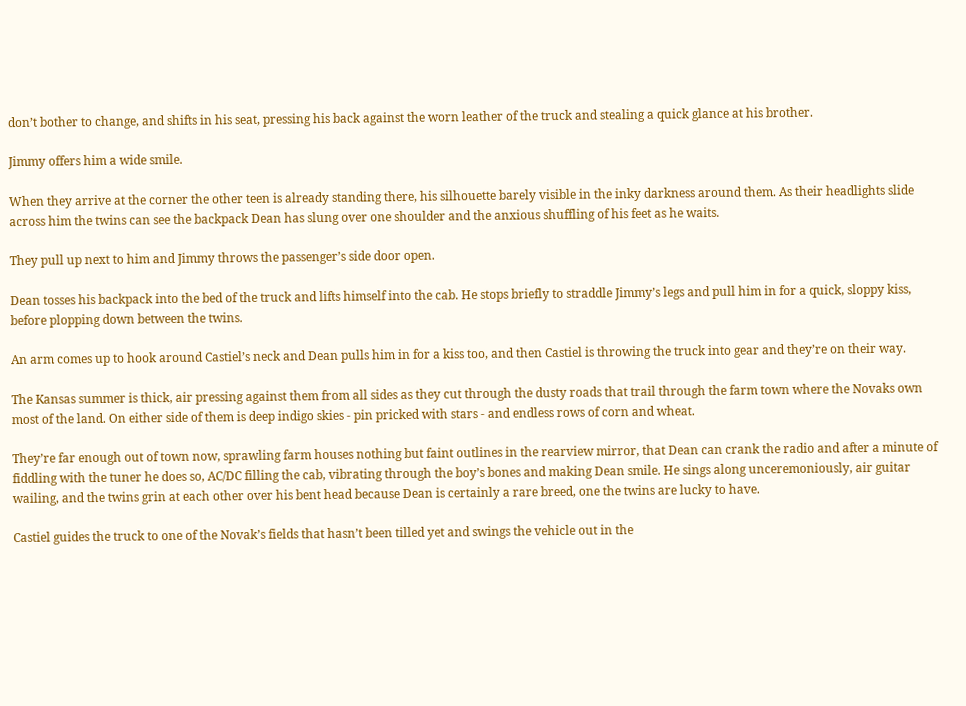don’t bother to change, and shifts in his seat, pressing his back against the worn leather of the truck and stealing a quick glance at his brother.

Jimmy offers him a wide smile.

When they arrive at the corner the other teen is already standing there, his silhouette barely visible in the inky darkness around them. As their headlights slide across him the twins can see the backpack Dean has slung over one shoulder and the anxious shuffling of his feet as he waits.

They pull up next to him and Jimmy throws the passenger’s side door open.

Dean tosses his backpack into the bed of the truck and lifts himself into the cab. He stops briefly to straddle Jimmy’s legs and pull him in for a quick, sloppy kiss, before plopping down between the twins.

An arm comes up to hook around Castiel’s neck and Dean pulls him in for a kiss too, and then Castiel is throwing the truck into gear and they’re on their way.

The Kansas summer is thick, air pressing against them from all sides as they cut through the dusty roads that trail through the farm town where the Novaks own most of the land. On either side of them is deep indigo skies - pin pricked with stars - and endless rows of corn and wheat.

They’re far enough out of town now, sprawling farm houses nothing but faint outlines in the rearview mirror, that Dean can crank the radio and after a minute of fiddling with the tuner he does so, AC/DC filling the cab, vibrating through the boy’s bones and making Dean smile. He sings along unceremoniously, air guitar wailing, and the twins grin at each other over his bent head because Dean is certainly a rare breed, one the twins are lucky to have.

Castiel guides the truck to one of the Novak’s fields that hasn’t been tilled yet and swings the vehicle out in the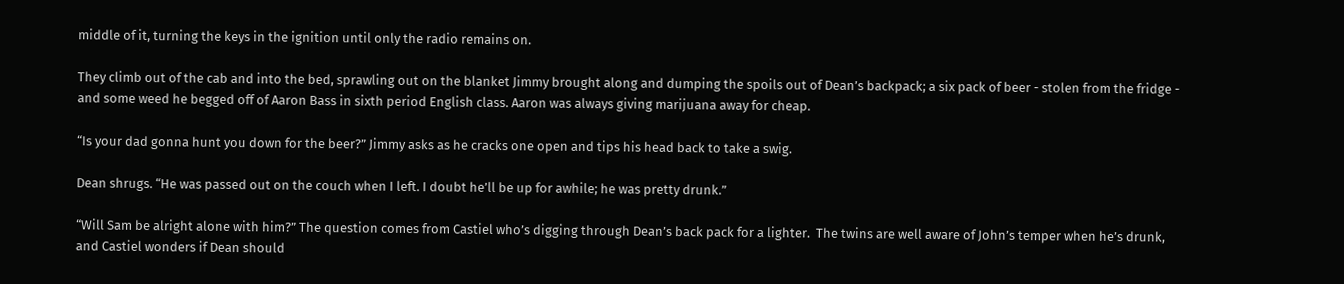middle of it, turning the keys in the ignition until only the radio remains on.

They climb out of the cab and into the bed, sprawling out on the blanket Jimmy brought along and dumping the spoils out of Dean’s backpack; a six pack of beer - stolen from the fridge - and some weed he begged off of Aaron Bass in sixth period English class. Aaron was always giving marijuana away for cheap.

“Is your dad gonna hunt you down for the beer?” Jimmy asks as he cracks one open and tips his head back to take a swig.

Dean shrugs. “He was passed out on the couch when I left. I doubt he’ll be up for awhile; he was pretty drunk.”

“Will Sam be alright alone with him?” The question comes from Castiel who’s digging through Dean’s back pack for a lighter.  The twins are well aware of John’s temper when he’s drunk, and Castiel wonders if Dean should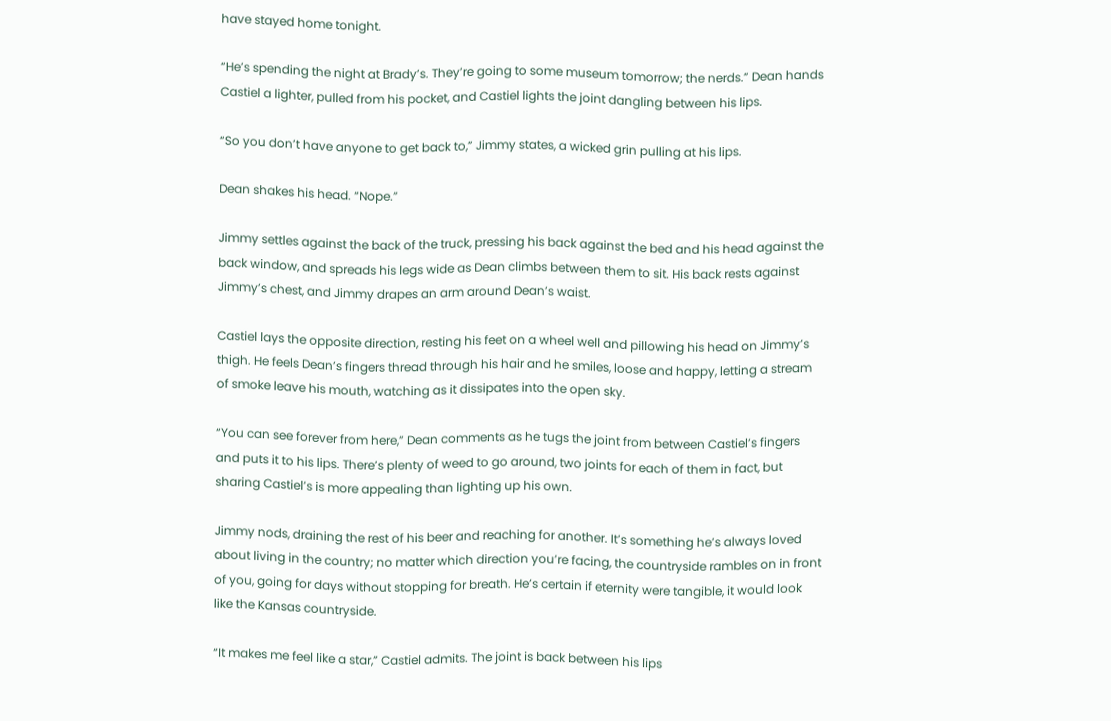have stayed home tonight.

“He’s spending the night at Brady’s. They’re going to some museum tomorrow; the nerds.” Dean hands Castiel a lighter, pulled from his pocket, and Castiel lights the joint dangling between his lips.

“So you don’t have anyone to get back to,” Jimmy states, a wicked grin pulling at his lips.

Dean shakes his head. “Nope.”

Jimmy settles against the back of the truck, pressing his back against the bed and his head against the back window, and spreads his legs wide as Dean climbs between them to sit. His back rests against Jimmy’s chest, and Jimmy drapes an arm around Dean’s waist.

Castiel lays the opposite direction, resting his feet on a wheel well and pillowing his head on Jimmy’s thigh. He feels Dean’s fingers thread through his hair and he smiles, loose and happy, letting a stream of smoke leave his mouth, watching as it dissipates into the open sky.

“You can see forever from here,” Dean comments as he tugs the joint from between Castiel’s fingers and puts it to his lips. There’s plenty of weed to go around, two joints for each of them in fact, but sharing Castiel’s is more appealing than lighting up his own.

Jimmy nods, draining the rest of his beer and reaching for another. It’s something he’s always loved about living in the country; no matter which direction you’re facing, the countryside rambles on in front of you, going for days without stopping for breath. He’s certain if eternity were tangible, it would look like the Kansas countryside.

“It makes me feel like a star,” Castiel admits. The joint is back between his lips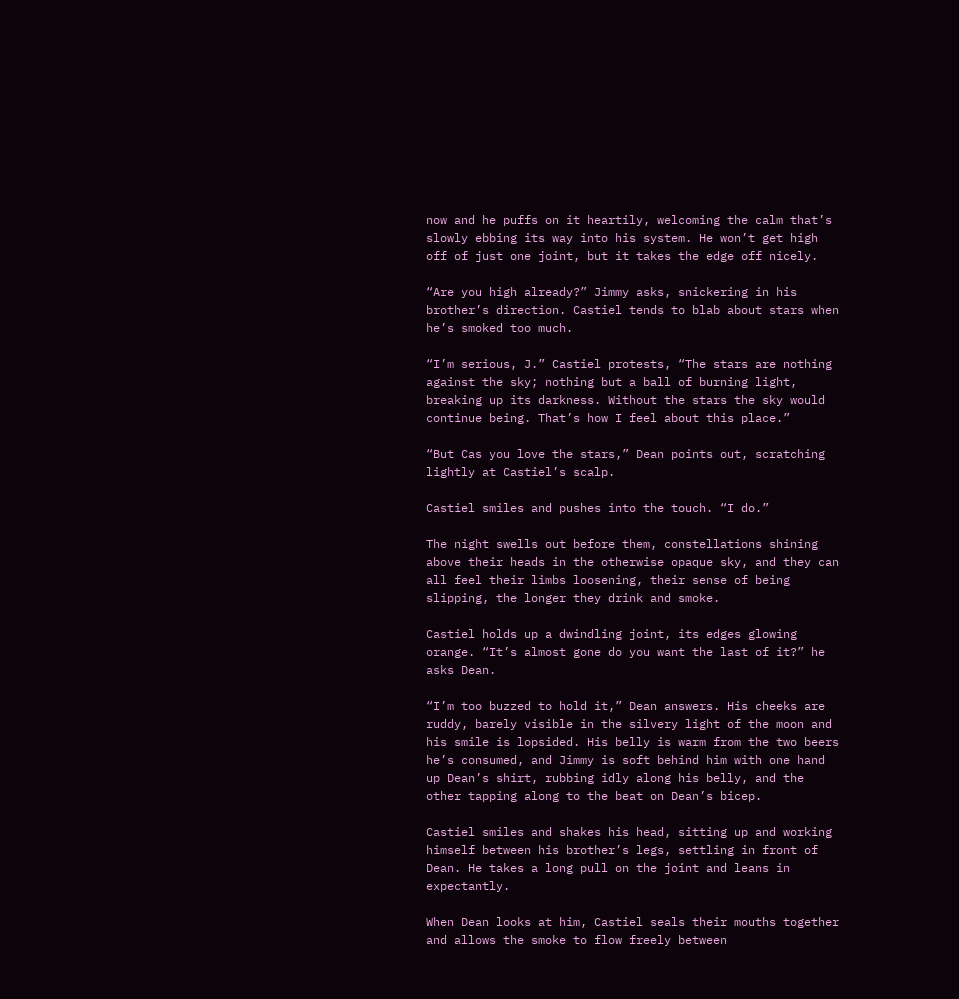now and he puffs on it heartily, welcoming the calm that’s slowly ebbing its way into his system. He won’t get high off of just one joint, but it takes the edge off nicely.

“Are you high already?” Jimmy asks, snickering in his brother’s direction. Castiel tends to blab about stars when he’s smoked too much.

“I’m serious, J.” Castiel protests, “The stars are nothing against the sky; nothing but a ball of burning light, breaking up its darkness. Without the stars the sky would continue being. That’s how I feel about this place.”

“But Cas you love the stars,” Dean points out, scratching lightly at Castiel’s scalp.

Castiel smiles and pushes into the touch. “I do.”

The night swells out before them, constellations shining above their heads in the otherwise opaque sky, and they can all feel their limbs loosening, their sense of being slipping, the longer they drink and smoke.

Castiel holds up a dwindling joint, its edges glowing orange. “It’s almost gone do you want the last of it?” he asks Dean.

“I’m too buzzed to hold it,” Dean answers. His cheeks are ruddy, barely visible in the silvery light of the moon and his smile is lopsided. His belly is warm from the two beers he’s consumed, and Jimmy is soft behind him with one hand up Dean’s shirt, rubbing idly along his belly, and the other tapping along to the beat on Dean’s bicep.

Castiel smiles and shakes his head, sitting up and working himself between his brother’s legs, settling in front of Dean. He takes a long pull on the joint and leans in expectantly.

When Dean looks at him, Castiel seals their mouths together and allows the smoke to flow freely between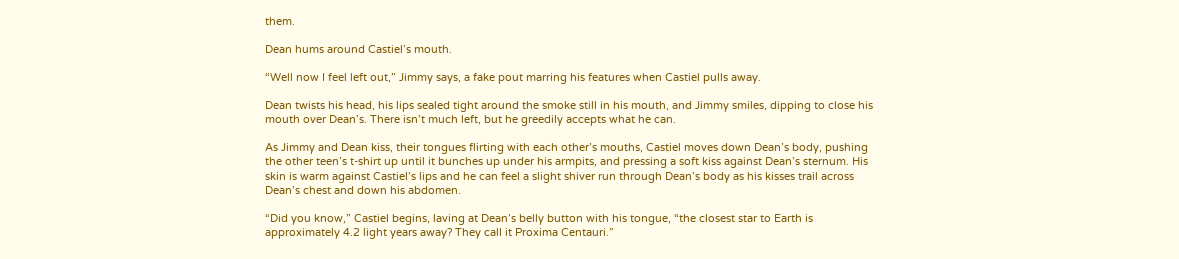them.

Dean hums around Castiel’s mouth.

“Well now I feel left out,” Jimmy says, a fake pout marring his features when Castiel pulls away.

Dean twists his head, his lips sealed tight around the smoke still in his mouth, and Jimmy smiles, dipping to close his mouth over Dean’s. There isn’t much left, but he greedily accepts what he can.

As Jimmy and Dean kiss, their tongues flirting with each other’s mouths, Castiel moves down Dean’s body, pushing the other teen’s t-shirt up until it bunches up under his armpits, and pressing a soft kiss against Dean’s sternum. His skin is warm against Castiel’s lips and he can feel a slight shiver run through Dean’s body as his kisses trail across Dean’s chest and down his abdomen.

“Did you know,” Castiel begins, laving at Dean’s belly button with his tongue, “the closest star to Earth is approximately 4.2 light years away? They call it Proxima Centauri.”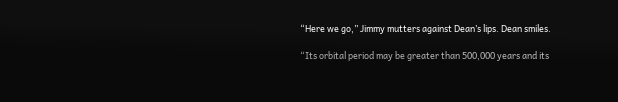“Here we go,” Jimmy mutters against Dean’s lips. Dean smiles.

“Its orbital period may be greater than 500,000 years and its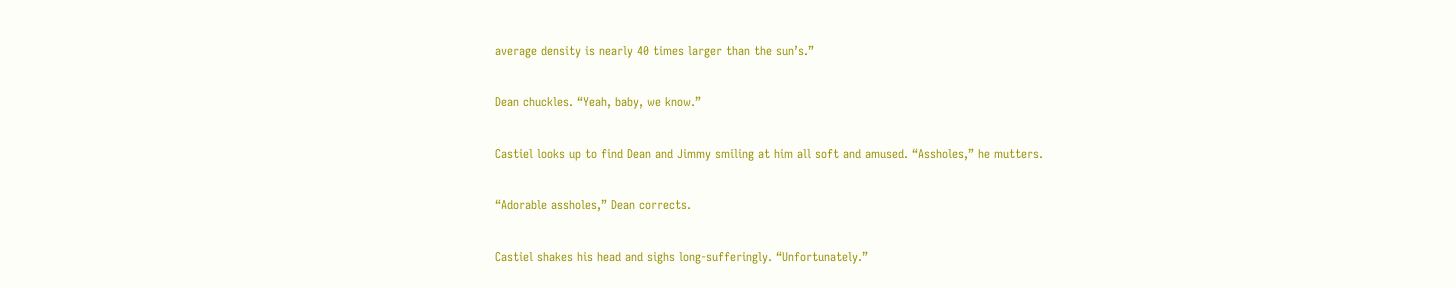average density is nearly 40 times larger than the sun’s.”

Dean chuckles. “Yeah, baby, we know.”

Castiel looks up to find Dean and Jimmy smiling at him all soft and amused. “Assholes,” he mutters.

“Adorable assholes,” Dean corrects.

Castiel shakes his head and sighs long-sufferingly. “Unfortunately.”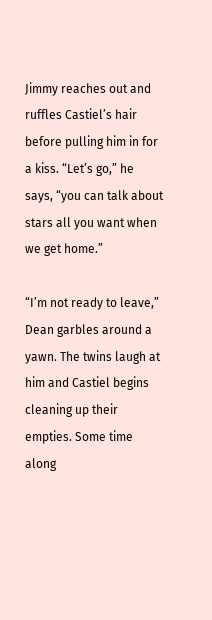Jimmy reaches out and ruffles Castiel’s hair before pulling him in for a kiss. “Let’s go,” he says, “you can talk about stars all you want when we get home.”

“I’m not ready to leave,” Dean garbles around a yawn. The twins laugh at him and Castiel begins cleaning up their empties. Some time along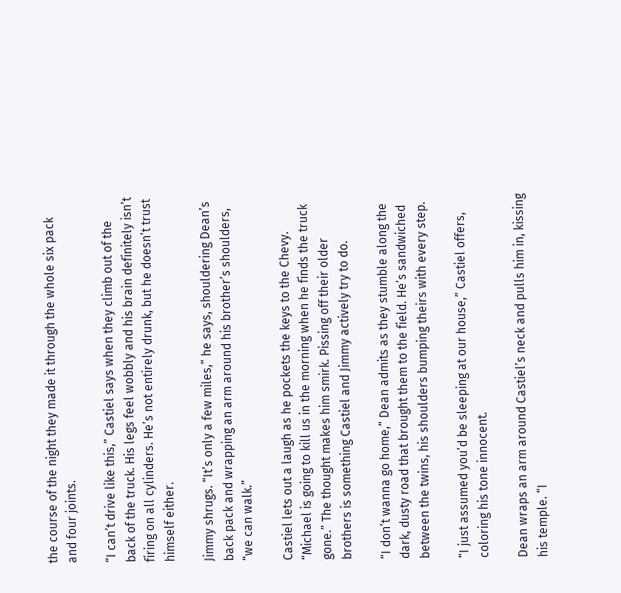the course of the night they made it through the whole six pack and four joints.

“I can’t drive like this,” Castiel says when they climb out of the back of the truck. His legs feel wobbly and his brain definitely isn’t firing on all cylinders. He’s not entirely drunk, but he doesn’t trust himself either.

Jimmy shrugs. “It’s only a few miles,” he says, shouldering Dean’s back pack and wrapping an arm around his brother’s shoulders, “we can walk.”

Castiel lets out a laugh as he pockets the keys to the Chevy. “Michael is going to kill us in the morning when he finds the truck gone.” The thought makes him smirk. Pissing off their older brothers is something Castiel and Jimmy actively try to do.

“I don’t wanna go home,” Dean admits as they stumble along the dark, dusty road that brought them to the field. He’s sandwiched between the twins, his shoulders bumping theirs with every step.

“I just assumed you’d be sleeping at our house,” Castiel offers, coloring his tone innocent.

Dean wraps an arm around Castiel’s neck and pulls him in, kissing his temple. “I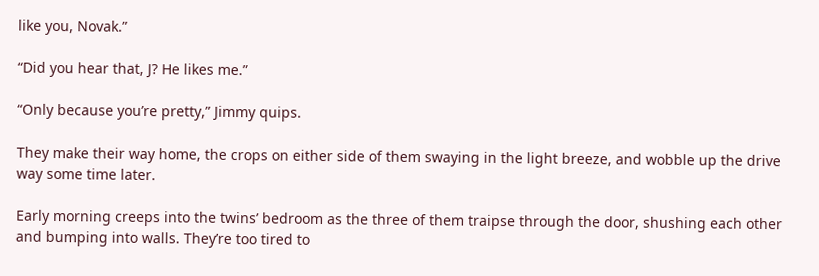like you, Novak.”

“Did you hear that, J? He likes me.”

“Only because you’re pretty,” Jimmy quips.

They make their way home, the crops on either side of them swaying in the light breeze, and wobble up the drive way some time later.

Early morning creeps into the twins’ bedroom as the three of them traipse through the door, shushing each other and bumping into walls. They’re too tired to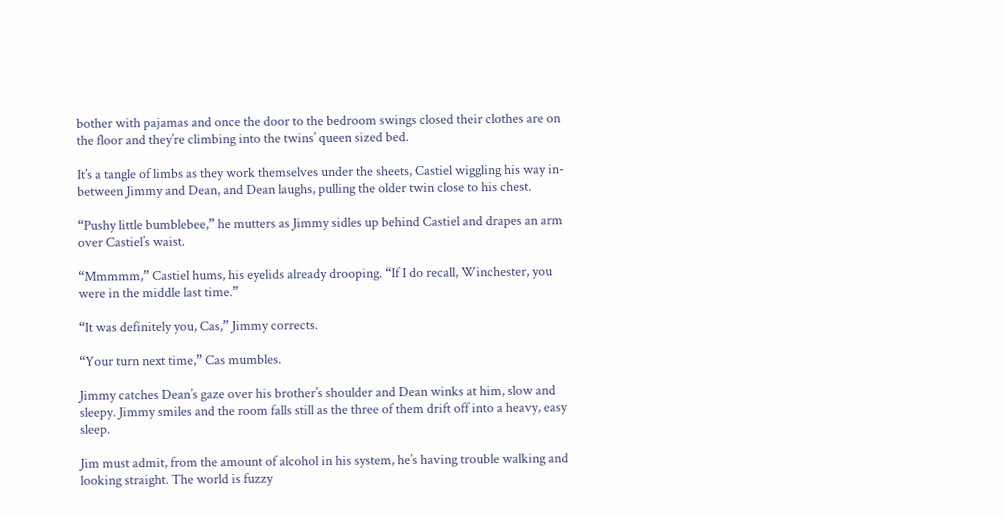bother with pajamas and once the door to the bedroom swings closed their clothes are on the floor and they’re climbing into the twins’ queen sized bed.

It’s a tangle of limbs as they work themselves under the sheets, Castiel wiggling his way in-between Jimmy and Dean, and Dean laughs, pulling the older twin close to his chest.

“Pushy little bumblebee,” he mutters as Jimmy sidles up behind Castiel and drapes an arm over Castiel’s waist.

“Mmmmm,” Castiel hums, his eyelids already drooping. “If I do recall, Winchester, you were in the middle last time.”

“It was definitely you, Cas,” Jimmy corrects.

“Your turn next time,” Cas mumbles.

Jimmy catches Dean’s gaze over his brother’s shoulder and Dean winks at him, slow and sleepy. Jimmy smiles and the room falls still as the three of them drift off into a heavy, easy sleep.

Jim must admit, from the amount of alcohol in his system, he’s having trouble walking and looking straight. The world is fuzzy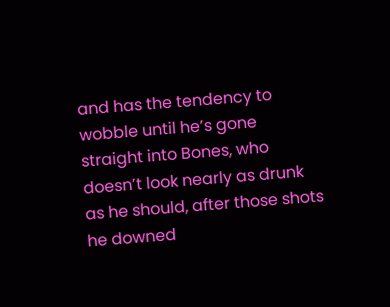and has the tendency to wobble until he’s gone straight into Bones, who doesn’t look nearly as drunk as he should, after those shots he downed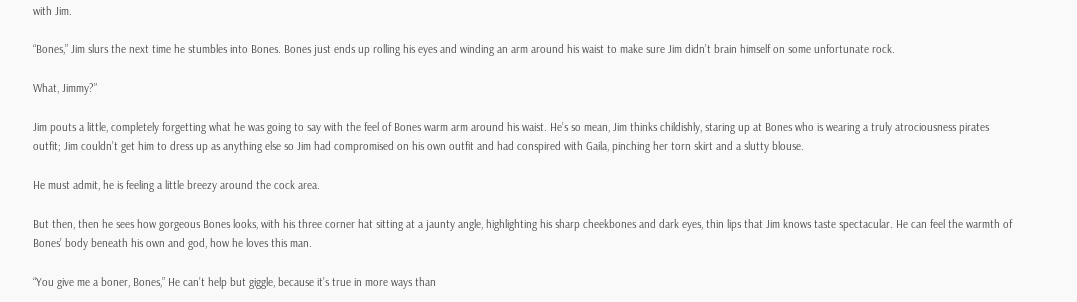with Jim.

“Bones,” Jim slurs the next time he stumbles into Bones. Bones just ends up rolling his eyes and winding an arm around his waist to make sure Jim didn’t brain himself on some unfortunate rock.

What, Jimmy?”

Jim pouts a little, completely forgetting what he was going to say with the feel of Bones warm arm around his waist. He’s so mean, Jim thinks childishly, staring up at Bones who is wearing a truly atrociousness pirates outfit; Jim couldn’t get him to dress up as anything else so Jim had compromised on his own outfit and had conspired with Gaila, pinching her torn skirt and a slutty blouse.

He must admit, he is feeling a little breezy around the cock area.

But then, then he sees how gorgeous Bones looks, with his three corner hat sitting at a jaunty angle, highlighting his sharp cheekbones and dark eyes, thin lips that Jim knows taste spectacular. He can feel the warmth of Bones’ body beneath his own and god, how he loves this man.

“You give me a boner, Bones,” He can’t help but giggle, because it’s true in more ways than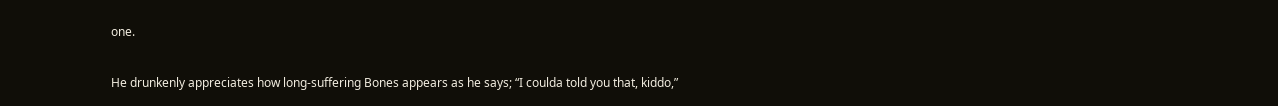one.

He drunkenly appreciates how long-suffering Bones appears as he says; “I coulda told you that, kiddo,”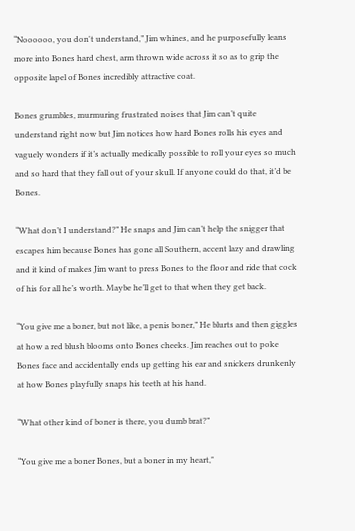“Noooooo, you don't understand,” Jim whines, and he purposefully leans more into Bones hard chest, arm thrown wide across it so as to grip the opposite lapel of Bones incredibly attractive coat.

Bones grumbles, murmuring frustrated noises that Jim can’t quite understand right now but Jim notices how hard Bones rolls his eyes and vaguely wonders if it’s actually medically possible to roll your eyes so much and so hard that they fall out of your skull. If anyone could do that, it’d be Bones.

“What don’t I understand?” He snaps and Jim can’t help the snigger that escapes him because Bones has gone all Southern, accent lazy and drawling and it kind of makes Jim want to press Bones to the floor and ride that cock of his for all he’s worth. Maybe he’ll get to that when they get back.

“You give me a boner, but not like, a penis boner,” He blurts and then giggles at how a red blush blooms onto Bones cheeks. Jim reaches out to poke Bones face and accidentally ends up getting his ear and snickers drunkenly at how Bones playfully snaps his teeth at his hand.

“What other kind of boner is there, you dumb brat?”

“You give me a boner Bones, but a boner in my heart,"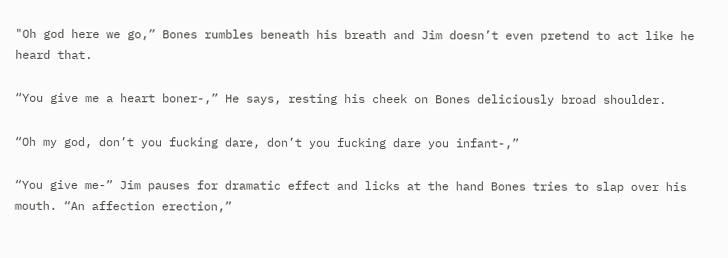"Oh god here we go,” Bones rumbles beneath his breath and Jim doesn’t even pretend to act like he heard that.

“You give me a heart boner-,” He says, resting his cheek on Bones deliciously broad shoulder.

“Oh my god, don’t you fucking dare, don’t you fucking dare you infant-,”

“You give me-” Jim pauses for dramatic effect and licks at the hand Bones tries to slap over his mouth. “An affection erection,”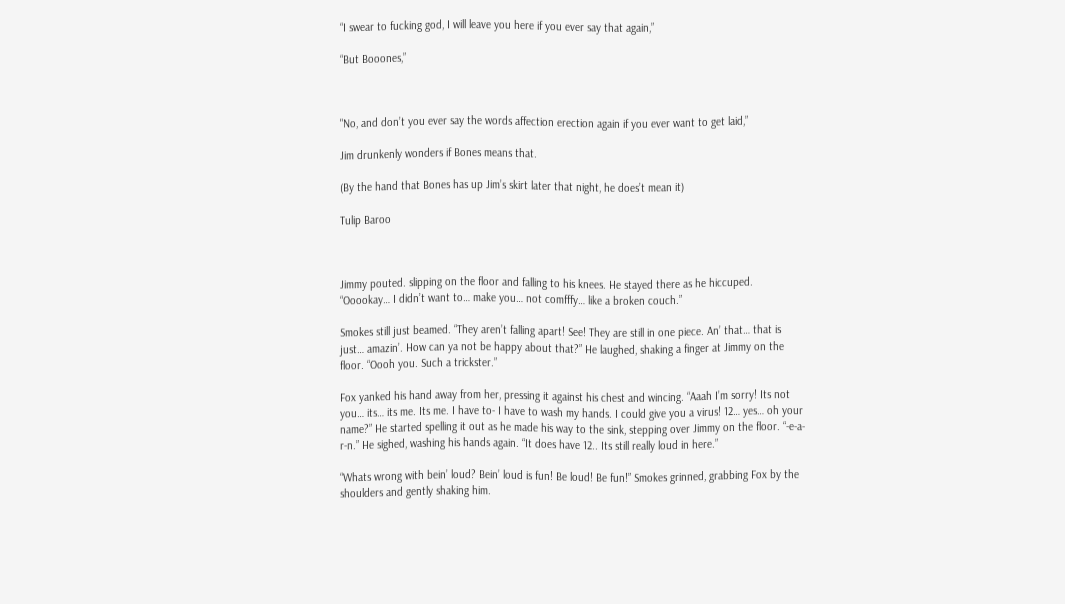“I swear to fucking god, I will leave you here if you ever say that again,”

“But Booones,”



"No, and don’t you ever say the words affection erection again if you ever want to get laid,”

Jim drunkenly wonders if Bones means that.

(By the hand that Bones has up Jim’s skirt later that night, he does’t mean it)

Tulip Baroo



Jimmy pouted. slipping on the floor and falling to his knees. He stayed there as he hiccuped. “Ooookay… I didn’t want to… make you… not comfffy… like a broken couch.”

Smokes still just beamed. “They aren’t falling apart! See! They are still in one piece. An’ that… that is just… amazin’. How can ya not be happy about that?” He laughed, shaking a finger at Jimmy on the floor. “Oooh you. Such a trickster.”

Fox yanked his hand away from her, pressing it against his chest and wincing. “Aaah I’m sorry! Its not you… its… its me. Its me. I have to- I have to wash my hands. I could give you a virus! 12… yes… oh your name?” He started spelling it out as he made his way to the sink, stepping over Jimmy on the floor. “-e-a-r-n.” He sighed, washing his hands again. “It does have 12.. Its still really loud in here.”

“Whats wrong with bein’ loud? Bein’ loud is fun! Be loud! Be fun!” Smokes grinned, grabbing Fox by the shoulders and gently shaking him.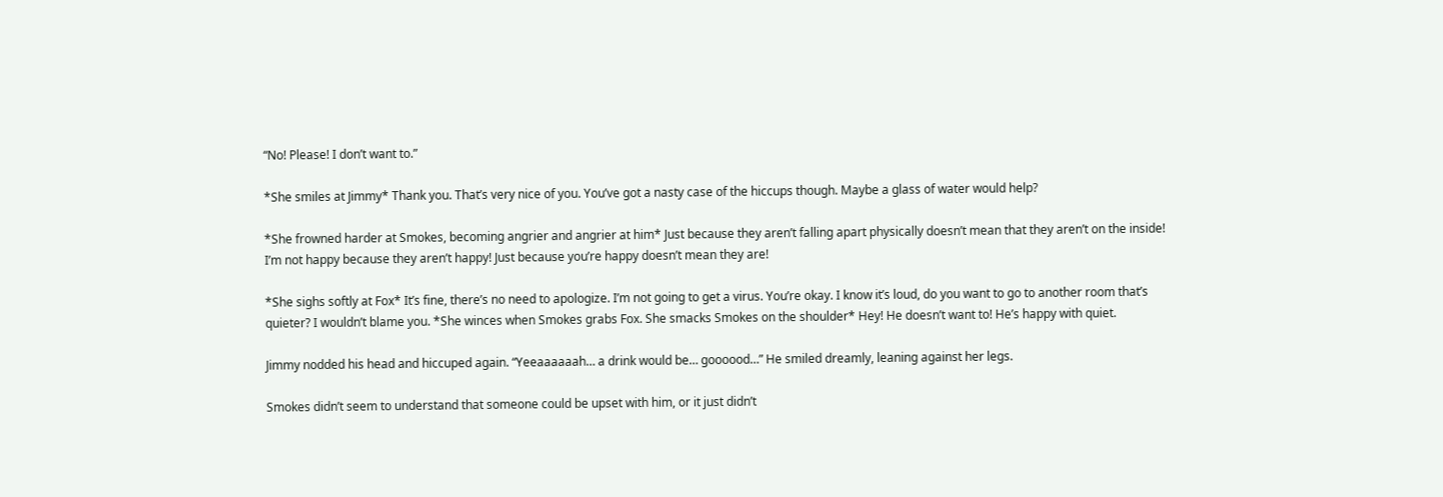“No! Please! I don’t want to.”

*She smiles at Jimmy* Thank you. That’s very nice of you. You’ve got a nasty case of the hiccups though. Maybe a glass of water would help?

*She frowned harder at Smokes, becoming angrier and angrier at him* Just because they aren’t falling apart physically doesn’t mean that they aren’t on the inside! I’m not happy because they aren’t happy! Just because you’re happy doesn’t mean they are!

*She sighs softly at Fox* It’s fine, there’s no need to apologize. I’m not going to get a virus. You’re okay. I know it’s loud, do you want to go to another room that’s quieter? I wouldn’t blame you. *She winces when Smokes grabs Fox. She smacks Smokes on the shoulder* Hey! He doesn’t want to! He’s happy with quiet.

Jimmy nodded his head and hiccuped again. “Yeeaaaaaah… a drink would be… goooood…” He smiled dreamly, leaning against her legs.

Smokes didn’t seem to understand that someone could be upset with him, or it just didn’t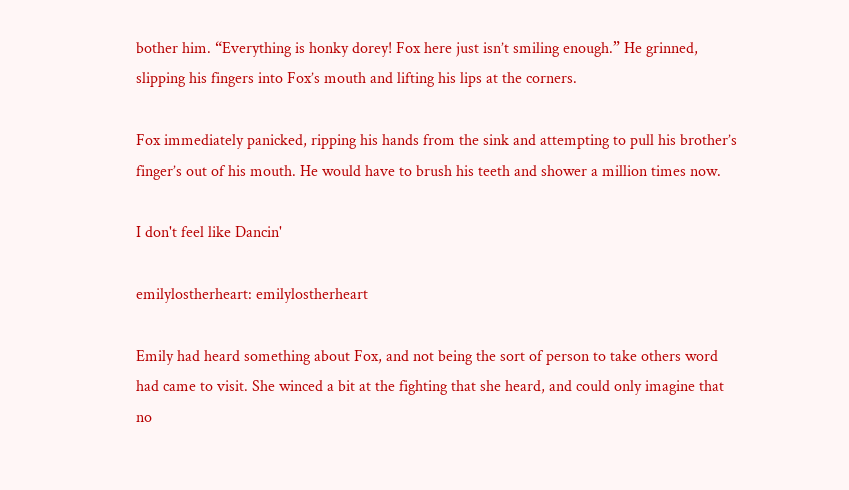bother him. “Everything is honky dorey! Fox here just isn’t smiling enough.” He grinned, slipping his fingers into Fox’s mouth and lifting his lips at the corners.

Fox immediately panicked, ripping his hands from the sink and attempting to pull his brother’s finger’s out of his mouth. He would have to brush his teeth and shower a million times now.

I don't feel like Dancin'

emilylostherheart: emilylostherheart

Emily had heard something about Fox, and not being the sort of person to take others word had came to visit. She winced a bit at the fighting that she heard, and could only imagine that no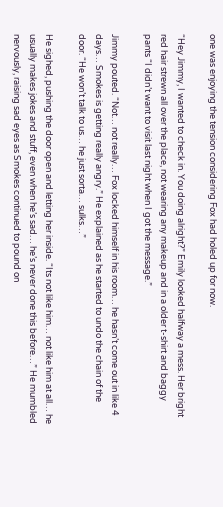one was enjoying the tension considering Fox had holed up for now.

“Hey Jimmy, I wanted to check in. You doing alright?” Emily looked halfway a mess. Her bright red hair strewn all over the place, not wearing any makeup and in a older t-shirt and baggy pants “I didn’t want to visit last night when I got the message.”

Jimmy pouted. “Not… not really… Fox locked himself in his room… he hasn’t come out in like 4 days… Smokes is getting really angry.” He explained as he started to undo the chain of the door. “He won’t talk to us… he just sorta… sulks…”

He sighed, pushing the door open and letting her inside. “Its not like him… not like him at all… he usually makes jokes and stuff, even when he’s sad… he’s never done this before…” He mumbled nervously, raising sad eyes as Smokes continued to pound on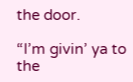the door.

“I’m givin’ ya to the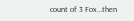count of 3 Fox…then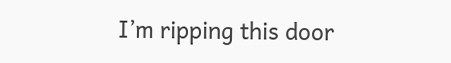I’m ripping this door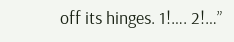off its hinges. 1!…. 2!…”